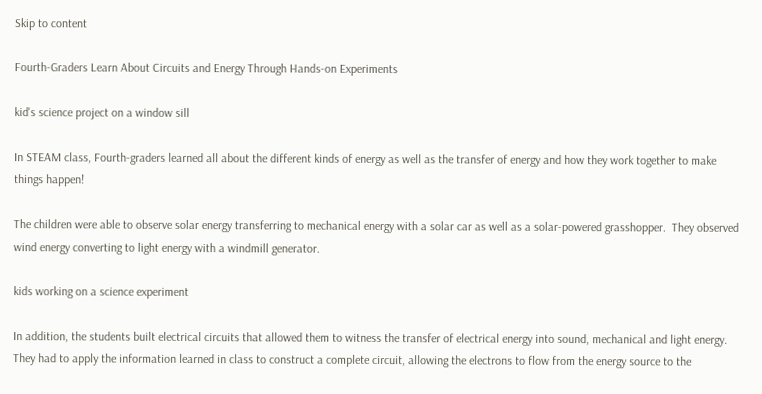Skip to content

Fourth-Graders Learn About Circuits and Energy Through Hands-on Experiments

kid's science project on a window sill

In STEAM class, Fourth-graders learned all about the different kinds of energy as well as the transfer of energy and how they work together to make things happen!

The children were able to observe solar energy transferring to mechanical energy with a solar car as well as a solar-powered grasshopper.  They observed wind energy converting to light energy with a windmill generator.

kids working on a science experiment

In addition, the students built electrical circuits that allowed them to witness the transfer of electrical energy into sound, mechanical and light energy.  They had to apply the information learned in class to construct a complete circuit, allowing the electrons to flow from the energy source to the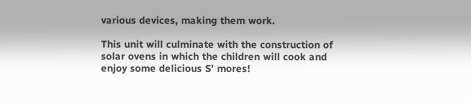various devices, making them work.

This unit will culminate with the construction of solar ovens in which the children will cook and enjoy some delicious S’ mores!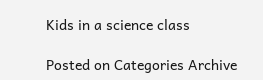Kids in a science class

Posted on Categories Archive